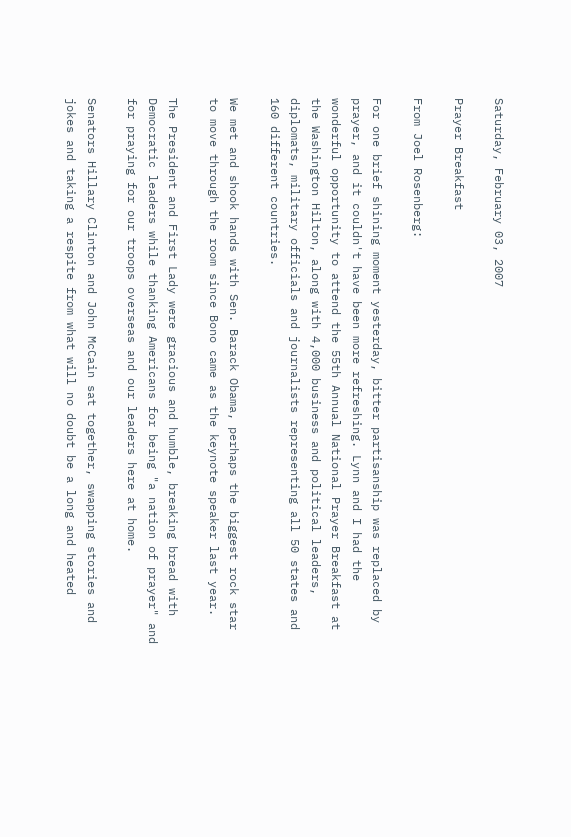Saturday, February 03, 2007

Prayer Breakfast

From Joel Rosenberg:

For one brief shining moment yesterday, bitter partisanship was replaced by prayer, and it couldn't have been more refreshing. Lynn and I had the wonderful opportunity to attend the 55th Annual National Prayer Breakfast at the Washington Hilton, along with 4,000 business and political leaders, diplomats, military officials and journalists representing all 50 states and 160 different countries.

We met and shook hands with Sen. Barack Obama, perhaps the biggest rock star to move through the room since Bono came as the keynote speaker last year.

The President and First Lady were gracious and humble, breaking bread with Democratic leaders while thanking Americans for being "a nation of prayer" and for praying for our troops overseas and our leaders here at home.

Senators Hillary Clinton and John McCain sat together, swapping stories and jokes and taking a respite from what will no doubt be a long and heated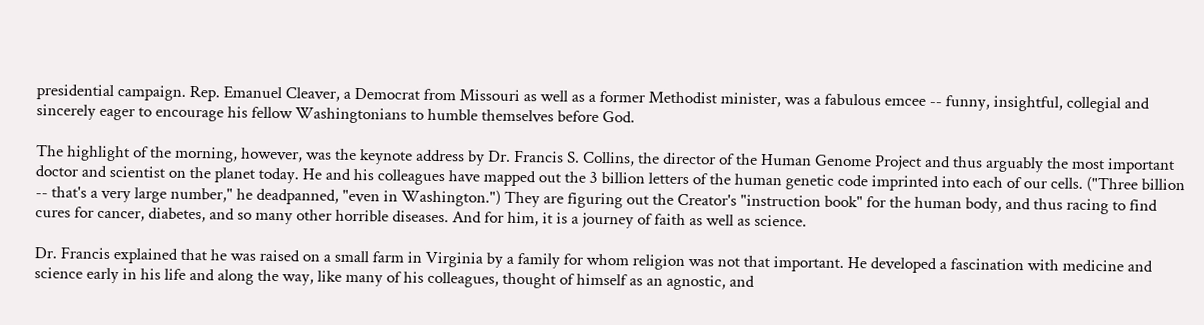presidential campaign. Rep. Emanuel Cleaver, a Democrat from Missouri as well as a former Methodist minister, was a fabulous emcee -- funny, insightful, collegial and sincerely eager to encourage his fellow Washingtonians to humble themselves before God.

The highlight of the morning, however, was the keynote address by Dr. Francis S. Collins, the director of the Human Genome Project and thus arguably the most important doctor and scientist on the planet today. He and his colleagues have mapped out the 3 billion letters of the human genetic code imprinted into each of our cells. ("Three billion -- that's a very large number," he deadpanned, "even in Washington.") They are figuring out the Creator's "instruction book" for the human body, and thus racing to find cures for cancer, diabetes, and so many other horrible diseases. And for him, it is a journey of faith as well as science.

Dr. Francis explained that he was raised on a small farm in Virginia by a family for whom religion was not that important. He developed a fascination with medicine and science early in his life and along the way, like many of his colleagues, thought of himself as an agnostic, and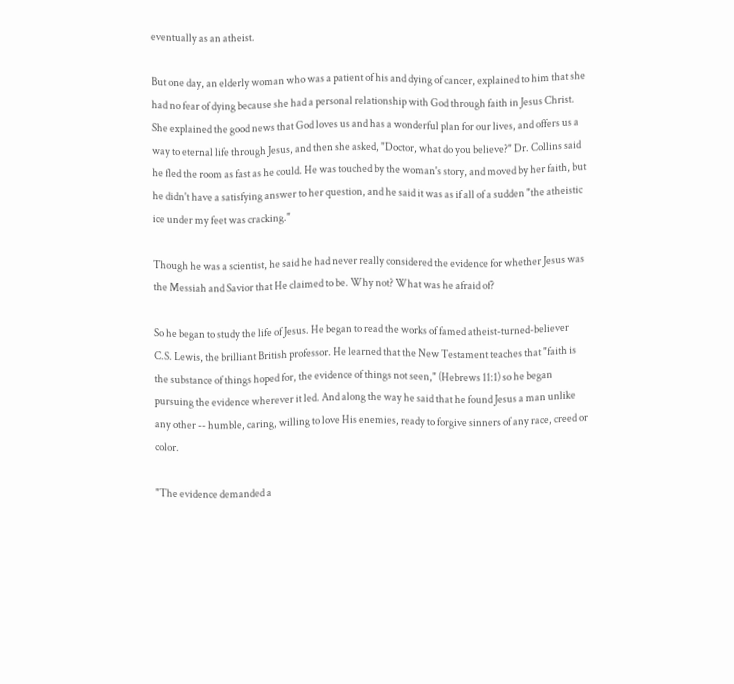eventually as an atheist.

But one day, an elderly woman who was a patient of his and dying of cancer, explained to him that she had no fear of dying because she had a personal relationship with God through faith in Jesus Christ. She explained the good news that God loves us and has a wonderful plan for our lives, and offers us a way to eternal life through Jesus, and then she asked, "Doctor, what do you believe?" Dr. Collins said he fled the room as fast as he could. He was touched by the woman's story, and moved by her faith, but he didn't have a satisfying answer to her question, and he said it was as if all of a sudden "the atheistic ice under my feet was cracking."

Though he was a scientist, he said he had never really considered the evidence for whether Jesus was the Messiah and Savior that He claimed to be. Why not? What was he afraid of?

So he began to study the life of Jesus. He began to read the works of famed atheist-turned-believer C.S. Lewis, the brilliant British professor. He learned that the New Testament teaches that "faith is the substance of things hoped for, the evidence of things not seen," (Hebrews 11:1) so he began pursuing the evidence wherever it led. And along the way he said that he found Jesus a man unlike any other -- humble, caring, willing to love His enemies, ready to forgive sinners of any race, creed or color.

"The evidence demanded a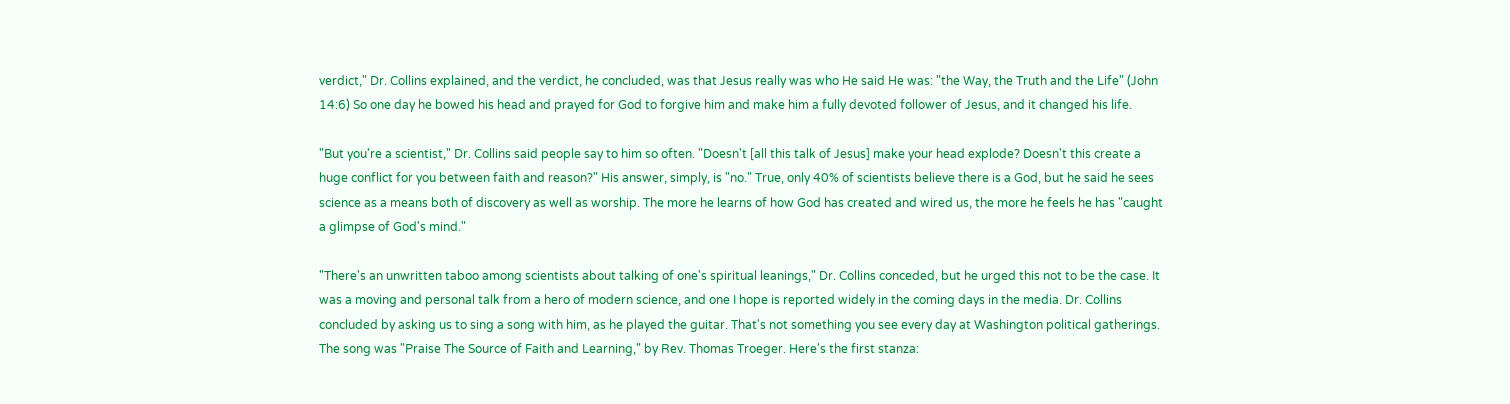verdict," Dr. Collins explained, and the verdict, he concluded, was that Jesus really was who He said He was: "the Way, the Truth and the Life" (John 14:6) So one day he bowed his head and prayed for God to forgive him and make him a fully devoted follower of Jesus, and it changed his life.

"But you're a scientist," Dr. Collins said people say to him so often. "Doesn't [all this talk of Jesus] make your head explode? Doesn't this create a huge conflict for you between faith and reason?" His answer, simply, is "no." True, only 40% of scientists believe there is a God, but he said he sees science as a means both of discovery as well as worship. The more he learns of how God has created and wired us, the more he feels he has "caught a glimpse of God's mind."

"There's an unwritten taboo among scientists about talking of one's spiritual leanings," Dr. Collins conceded, but he urged this not to be the case. It was a moving and personal talk from a hero of modern science, and one I hope is reported widely in the coming days in the media. Dr. Collins concluded by asking us to sing a song with him, as he played the guitar. That's not something you see every day at Washington political gatherings. The song was "Praise The Source of Faith and Learning," by Rev. Thomas Troeger. Here's the first stanza: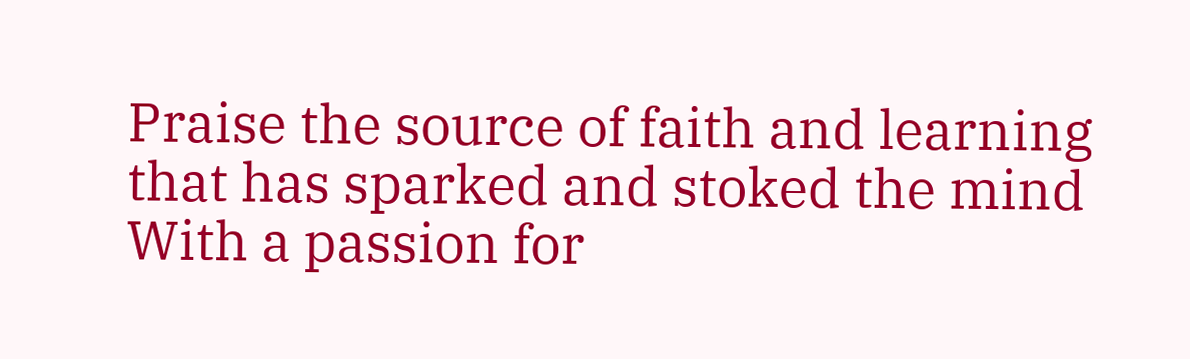Praise the source of faith and learning
that has sparked and stoked the mind
With a passion for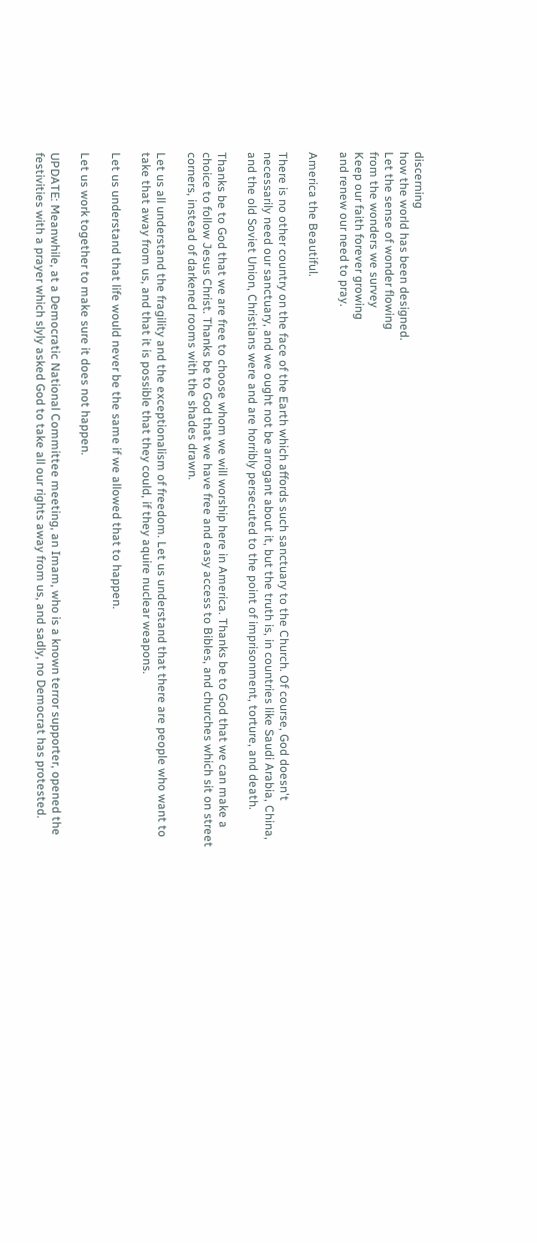discerning
how the world has been designed.
Let the sense of wonder flowing
from the wonders we survey
Keep our faith forever growing
and renew our need to pray.

America the Beautiful.

There is no other country on the face of the Earth which affords such sanctuary to the Church. Of course, God doesn't necessarily need our sanctuary, and we ought not be arrogant about it, but the truth is, in countries like Saudi Arabia, China, and the old Soviet Union, Christians were and are horribly persecuted to the point of imprisonment, torture, and death.

Thanks be to God that we are free to choose whom we will worship here in America. Thanks be to God that we can make a choice to follow Jesus Christ. Thanks be to God that we have free and easy access to Bibles, and churches which sit on street corners, instead of darkened rooms with the shades drawn.

Let us all understand the fragility and the exceptionalism of freedom. Let us understand that there are people who want to take that away from us, and that it is possible that they could, if they aquire nuclear weapons.

Let us understand that life would never be the same if we allowed that to happen.

Let us work together to make sure it does not happen.

UPDATE: Meanwhile, at a Democratic National Committee meeting, an Imam, who is a known terror supporter, opened the festivities with a prayer which slyly asked God to take all our rights away from us, and sadly, no Democrat has protested.